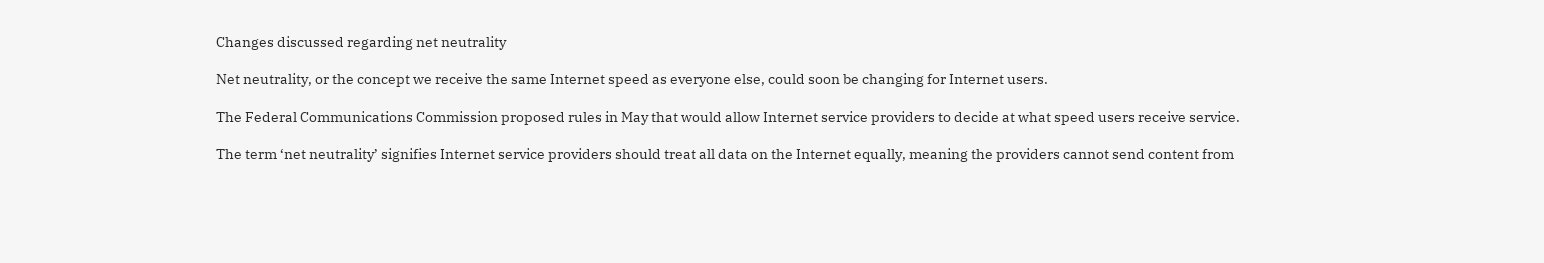Changes discussed regarding net neutrality

Net neutrality, or the concept we receive the same Internet speed as everyone else, could soon be changing for Internet users.

The Federal Communications Commission proposed rules in May that would allow Internet service providers to decide at what speed users receive service.

The term ‘net neutrality’ signifies Internet service providers should treat all data on the Internet equally, meaning the providers cannot send content from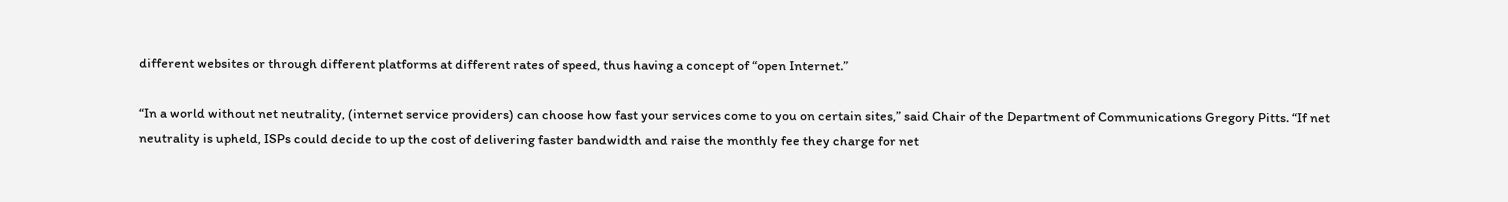different websites or through different platforms at different rates of speed, thus having a concept of “open Internet.”

“In a world without net neutrality, (internet service providers) can choose how fast your services come to you on certain sites,” said Chair of the Department of Communications Gregory Pitts. “If net neutrality is upheld, ISPs could decide to up the cost of delivering faster bandwidth and raise the monthly fee they charge for net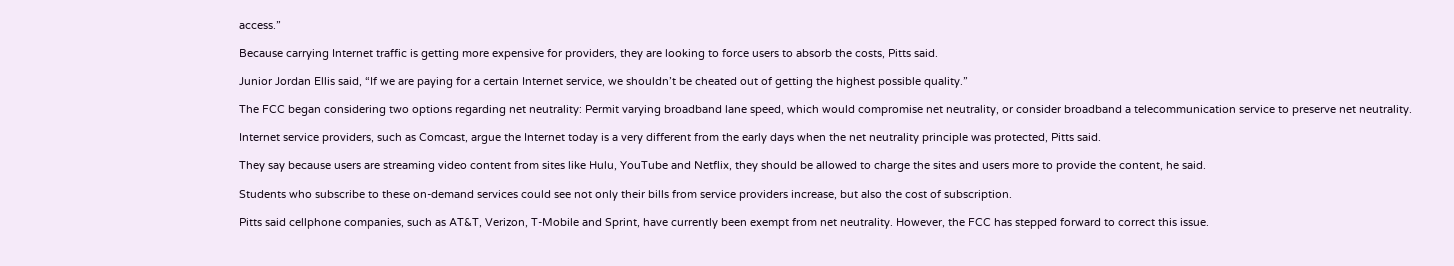access.”

Because carrying Internet traffic is getting more expensive for providers, they are looking to force users to absorb the costs, Pitts said.

Junior Jordan Ellis said, “If we are paying for a certain Internet service, we shouldn’t be cheated out of getting the highest possible quality.”

The FCC began considering two options regarding net neutrality: Permit varying broadband lane speed, which would compromise net neutrality, or consider broadband a telecommunication service to preserve net neutrality.

Internet service providers, such as Comcast, argue the Internet today is a very different from the early days when the net neutrality principle was protected, Pitts said.

They say because users are streaming video content from sites like Hulu, YouTube and Netflix, they should be allowed to charge the sites and users more to provide the content, he said.

Students who subscribe to these on-demand services could see not only their bills from service providers increase, but also the cost of subscription.

Pitts said cellphone companies, such as AT&T, Verizon, T-Mobile and Sprint, have currently been exempt from net neutrality. However, the FCC has stepped forward to correct this issue.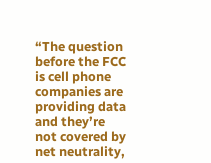“The question before the FCC is cell phone companies are providing data and they’re not covered by net neutrality,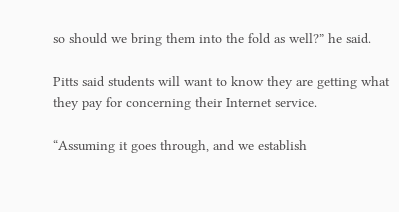so should we bring them into the fold as well?” he said.

Pitts said students will want to know they are getting what they pay for concerning their Internet service.

“Assuming it goes through, and we establish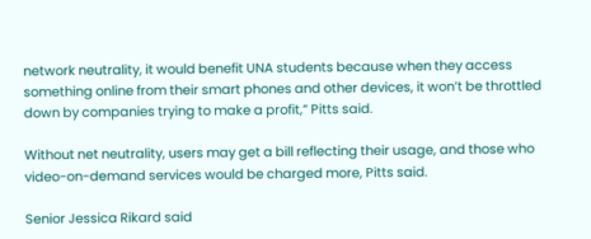network neutrality, it would benefit UNA students because when they access something online from their smart phones and other devices, it won’t be throttled down by companies trying to make a profit,” Pitts said.

Without net neutrality, users may get a bill reflecting their usage, and those who video-on-demand services would be charged more, Pitts said.

Senior Jessica Rikard said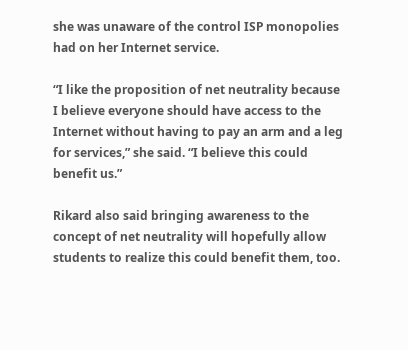she was unaware of the control ISP monopolies had on her Internet service.

“I like the proposition of net neutrality because I believe everyone should have access to the Internet without having to pay an arm and a leg for services,” she said. “I believe this could benefit us.”

Rikard also said bringing awareness to the concept of net neutrality will hopefully allow students to realize this could benefit them, too.